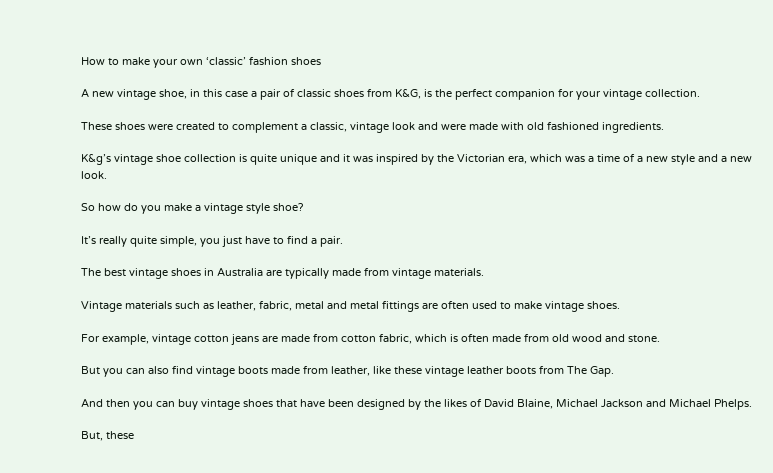How to make your own ‘classic’ fashion shoes

A new vintage shoe, in this case a pair of classic shoes from K&G, is the perfect companion for your vintage collection.

These shoes were created to complement a classic, vintage look and were made with old fashioned ingredients.

K&g’s vintage shoe collection is quite unique and it was inspired by the Victorian era, which was a time of a new style and a new look.

So how do you make a vintage style shoe?

It’s really quite simple, you just have to find a pair.

The best vintage shoes in Australia are typically made from vintage materials.

Vintage materials such as leather, fabric, metal and metal fittings are often used to make vintage shoes.

For example, vintage cotton jeans are made from cotton fabric, which is often made from old wood and stone.

But you can also find vintage boots made from leather, like these vintage leather boots from The Gap.

And then you can buy vintage shoes that have been designed by the likes of David Blaine, Michael Jackson and Michael Phelps.

But, these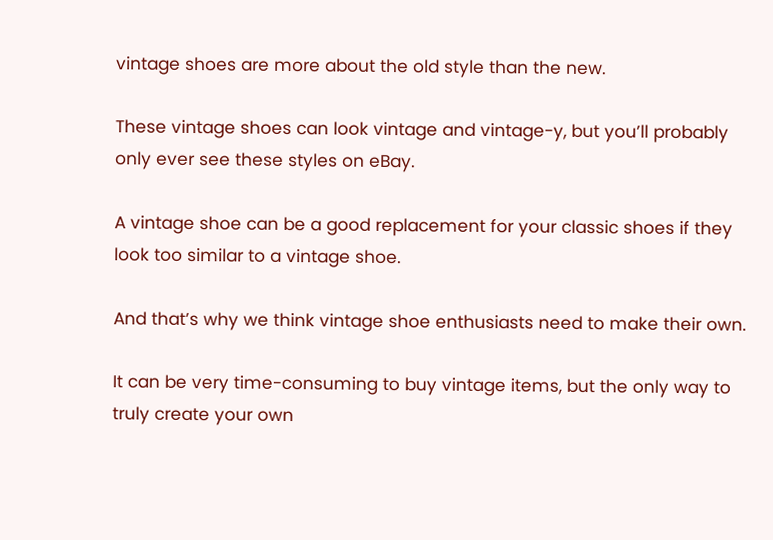vintage shoes are more about the old style than the new.

These vintage shoes can look vintage and vintage-y, but you’ll probably only ever see these styles on eBay.

A vintage shoe can be a good replacement for your classic shoes if they look too similar to a vintage shoe.

And that’s why we think vintage shoe enthusiasts need to make their own.

It can be very time-consuming to buy vintage items, but the only way to truly create your own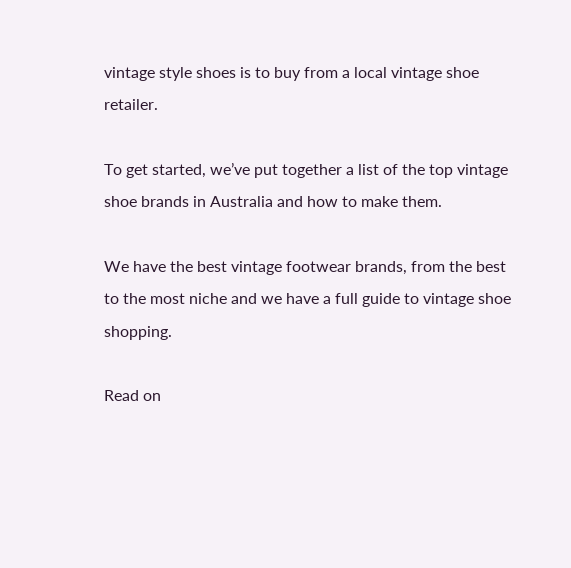vintage style shoes is to buy from a local vintage shoe retailer.

To get started, we’ve put together a list of the top vintage shoe brands in Australia and how to make them.

We have the best vintage footwear brands, from the best to the most niche and we have a full guide to vintage shoe shopping.

Read on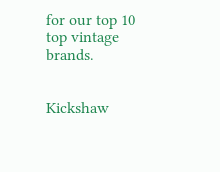for our top 10 top vintage brands.


Kickshaw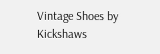Vintage Shoes by Kickshaws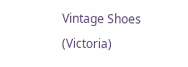Vintage Shoes (Victoria)